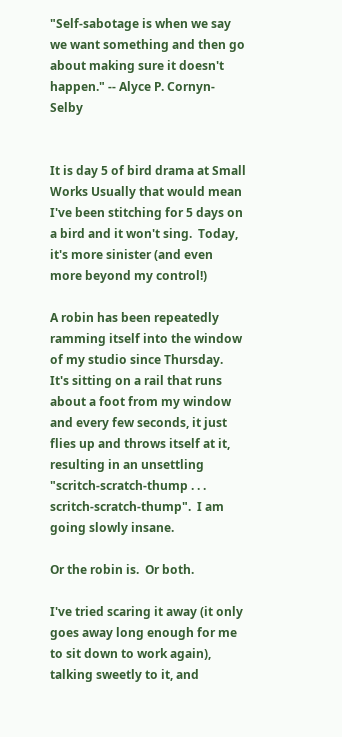"Self-sabotage is when we say we want something and then go about making sure it doesn't happen." -- Alyce P. Cornyn-Selby


It is day 5 of bird drama at Small Works Usually that would mean I've been stitching for 5 days on a bird and it won't sing.  Today, it's more sinister (and even more beyond my control!)

A robin has been repeatedly ramming itself into the window of my studio since Thursday.  It's sitting on a rail that runs about a foot from my window and every few seconds, it just flies up and throws itself at it, resulting in an unsettling "scritch-scratch-thump . . . scritch-scratch-thump".  I am going slowly insane.

Or the robin is.  Or both.

I've tried scaring it away (it only goes away long enough for me to sit down to work again), talking sweetly to it, and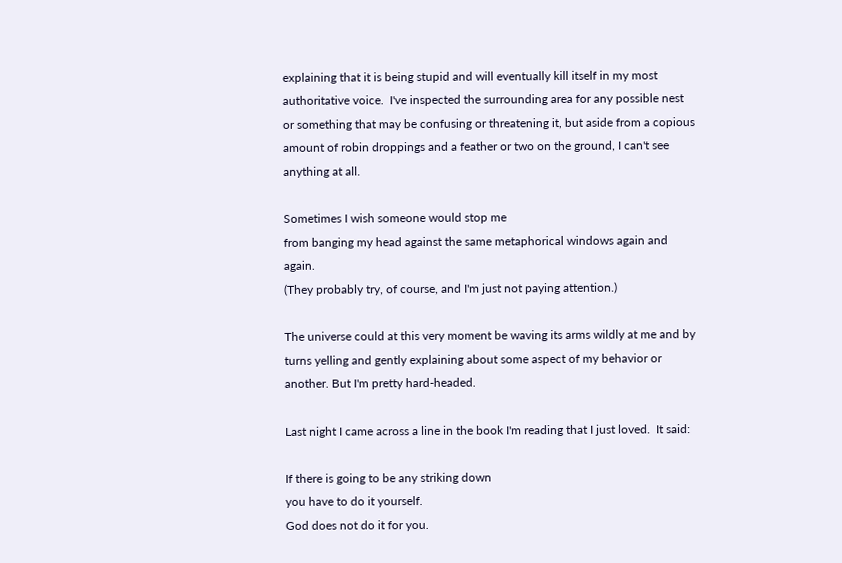explaining that it is being stupid and will eventually kill itself in my most authoritative voice.  I've inspected the surrounding area for any possible nest or something that may be confusing or threatening it, but aside from a copious amount of robin droppings and a feather or two on the ground, I can't see anything at all.

Sometimes I wish someone would stop me
from banging my head against the same metaphorical windows again and again.
(They probably try, of course, and I'm just not paying attention.)

The universe could at this very moment be waving its arms wildly at me and by turns yelling and gently explaining about some aspect of my behavior or another. But I'm pretty hard-headed.

Last night I came across a line in the book I'm reading that I just loved.  It said:

If there is going to be any striking down
you have to do it yourself.
God does not do it for you.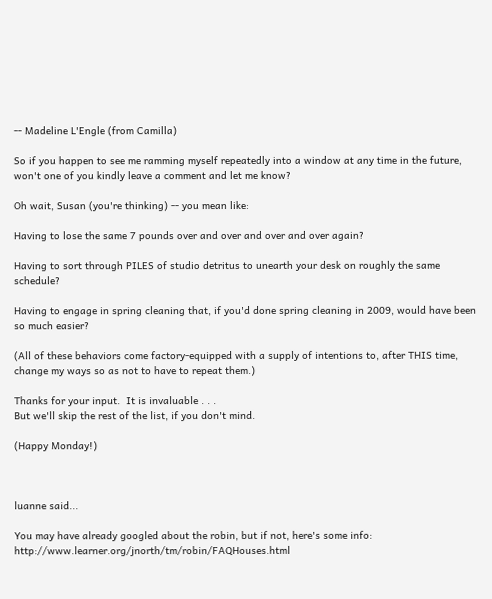-- Madeline L'Engle (from Camilla)

So if you happen to see me ramming myself repeatedly into a window at any time in the future, won't one of you kindly leave a comment and let me know?

Oh wait, Susan (you're thinking) -- you mean like:

Having to lose the same 7 pounds over and over and over and over again?

Having to sort through PILES of studio detritus to unearth your desk on roughly the same schedule?

Having to engage in spring cleaning that, if you'd done spring cleaning in 2009, would have been so much easier?

(All of these behaviors come factory-equipped with a supply of intentions to, after THIS time, change my ways so as not to have to repeat them.)

Thanks for your input.  It is invaluable . . .
But we'll skip the rest of the list, if you don't mind.

(Happy Monday!)



luanne said...

You may have already googled about the robin, but if not, here's some info: http://www.learner.org/jnorth/tm/robin/FAQHouses.html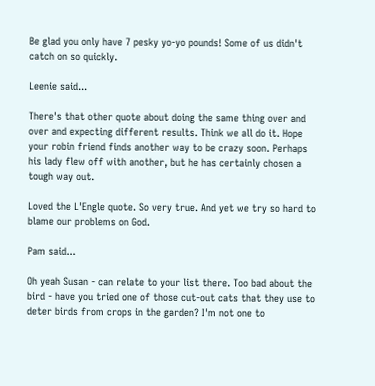Be glad you only have 7 pesky yo-yo pounds! Some of us didn't catch on so quickly.

Leenie said...

There's that other quote about doing the same thing over and over and expecting different results. Think we all do it. Hope your robin friend finds another way to be crazy soon. Perhaps his lady flew off with another, but he has certainly chosen a tough way out.

Loved the L'Engle quote. So very true. And yet we try so hard to blame our problems on God.

Pam said...

Oh yeah Susan - can relate to your list there. Too bad about the bird - have you tried one of those cut-out cats that they use to deter birds from crops in the garden? I'm not one to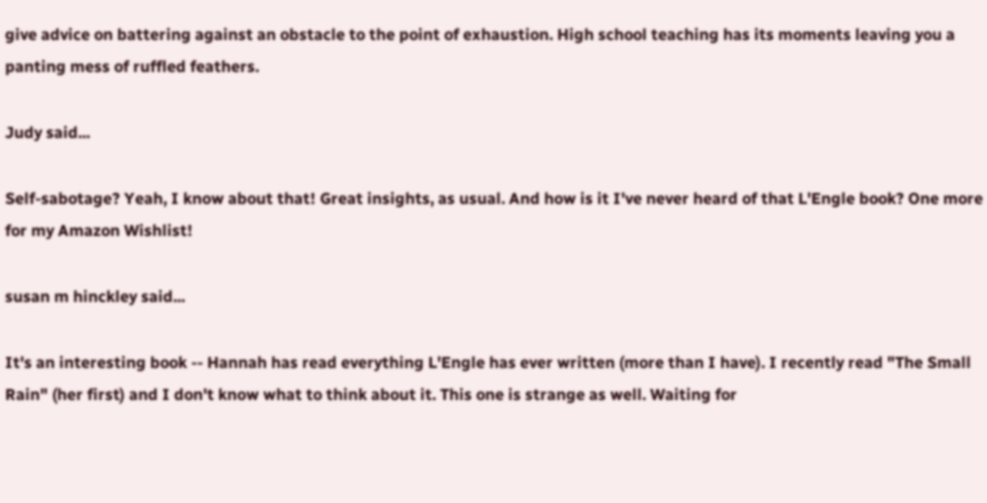give advice on battering against an obstacle to the point of exhaustion. High school teaching has its moments leaving you a panting mess of ruffled feathers.

Judy said...

Self-sabotage? Yeah, I know about that! Great insights, as usual. And how is it I've never heard of that L'Engle book? One more for my Amazon Wishlist!

susan m hinckley said...

It's an interesting book -- Hannah has read everything L'Engle has ever written (more than I have). I recently read "The Small Rain" (her first) and I don't know what to think about it. This one is strange as well. Waiting for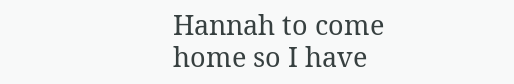Hannah to come home so I have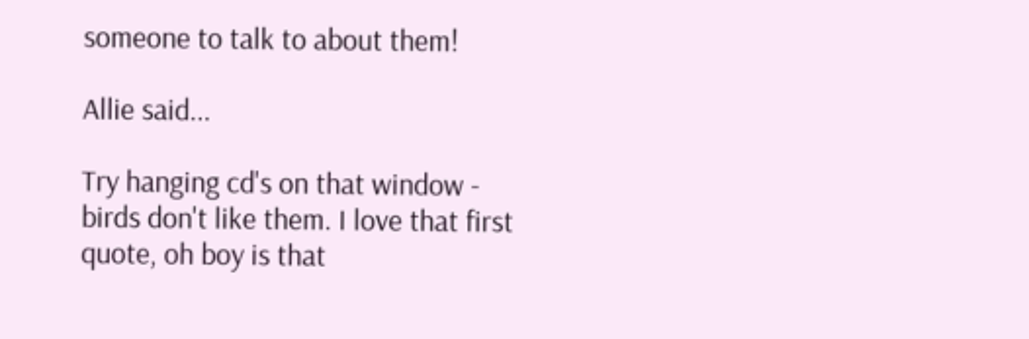someone to talk to about them!

Allie said...

Try hanging cd's on that window - birds don't like them. I love that first quote, oh boy is that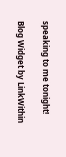speaking to me tonight!

Blog Widget by LinkWithin